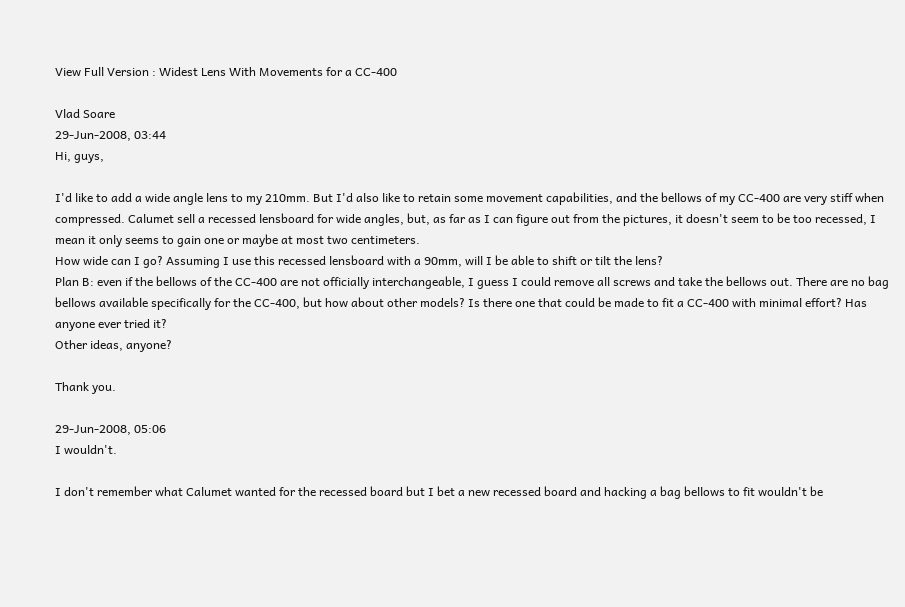View Full Version : Widest Lens With Movements for a CC-400

Vlad Soare
29-Jun-2008, 03:44
Hi, guys,

I'd like to add a wide angle lens to my 210mm. But I'd also like to retain some movement capabilities, and the bellows of my CC-400 are very stiff when compressed. Calumet sell a recessed lensboard for wide angles, but, as far as I can figure out from the pictures, it doesn't seem to be too recessed, I mean it only seems to gain one or maybe at most two centimeters.
How wide can I go? Assuming I use this recessed lensboard with a 90mm, will I be able to shift or tilt the lens?
Plan B: even if the bellows of the CC-400 are not officially interchangeable, I guess I could remove all screws and take the bellows out. There are no bag bellows available specifically for the CC-400, but how about other models? Is there one that could be made to fit a CC-400 with minimal effort? Has anyone ever tried it?
Other ideas, anyone?

Thank you.

29-Jun-2008, 05:06
I wouldn't.

I don't remember what Calumet wanted for the recessed board but I bet a new recessed board and hacking a bag bellows to fit wouldn't be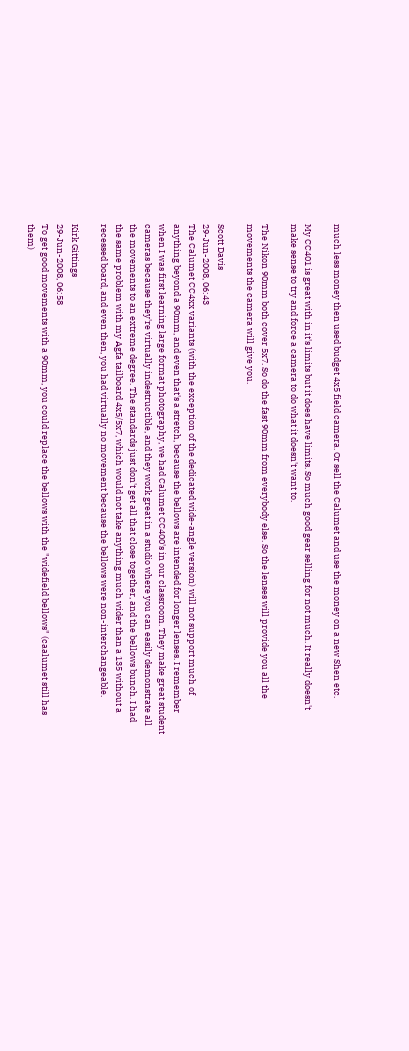much less money then used budget 4x5 field camera. Or sell the Calumet and use the money on a new Shen etc.

My CC401 is great with in it's limits but it does have limits. So much good gear selling for not much. It really doesn't make sense to try and force a camera to do what it doesn't want to.

The Nikon 90mm both cover 5x7. So do the fast 90mm from everybody else. So the lenses will provide you all the movements the camera will give you.

Scott Davis
29-Jun-2008, 06:43
The Calumet CC4xx variants (with the exception of the dedicated wide-angle version) will not support much of anything beyond a 90mm, and even that's a stretch, because the bellows are intended for longer lenses. I remember when I was first learning large format photography, we had Calumet CC400's in our classroom. They make great student cameras because they're virtually indestructible, and they work great in a studio where you can easily demonstrate all the movements to an extreme degree. The standards just don't get all that close together, and the bellows bunch. I had the same problem with my Agfa tailboard 4x5/5x7, which would not take anything much wider than a 135 without a recessed board, and even then, you had virtually no movement because the bellows were non-interchangeable.

Kirk Gittings
29-Jun-2008, 06:58
To get good movements with a 90mm, you could replace the bellows with the "widefield bellows" (caalumet still has them)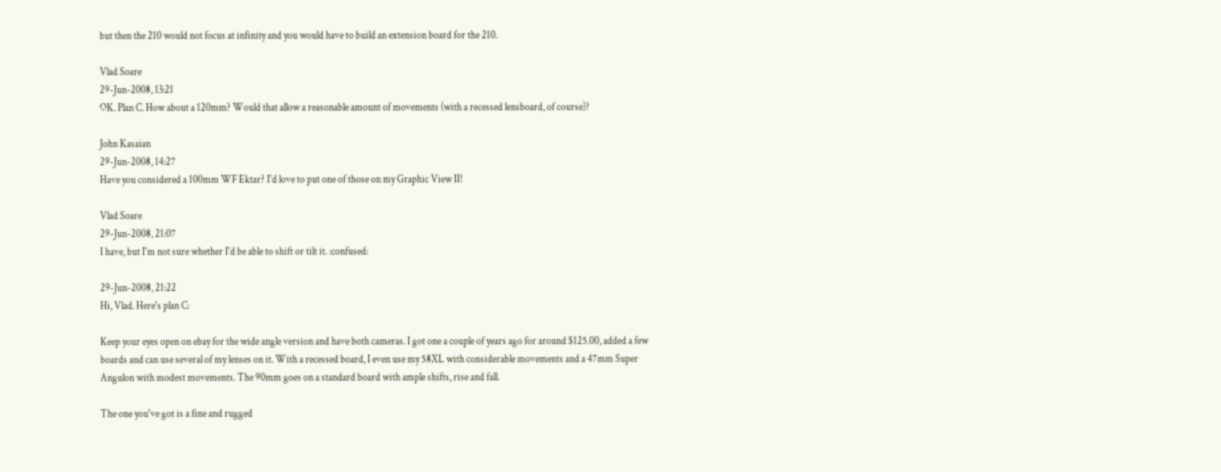but then the 210 would not focus at infinity and you would have to build an extension board for the 210.

Vlad Soare
29-Jun-2008, 13:21
OK. Plan C. How about a 120mm? Would that allow a reasonable amount of movements (with a recessed lensboard, of course)?

John Kasaian
29-Jun-2008, 14:27
Have you considered a 100mm WF Ektar? I'd love to put one of those on my Graphic View II!

Vlad Soare
29-Jun-2008, 21:07
I have, but I'm not sure whether I'd be able to shift or tilt it. :confused:

29-Jun-2008, 21:22
Hi, Vlad. Here's plan C:

Keep your eyes open on ebay for the wide angle version and have both cameras. I got one a couple of years ago for around $125.00, added a few boards and can use several of my lenses on it. With a recessed board, I even use my 58XL with considerable movements and a 47mm Super Angulon with modest movements. The 90mm goes on a standard board with ample shifts, rise and fall.

The one you've got is a fine and rugged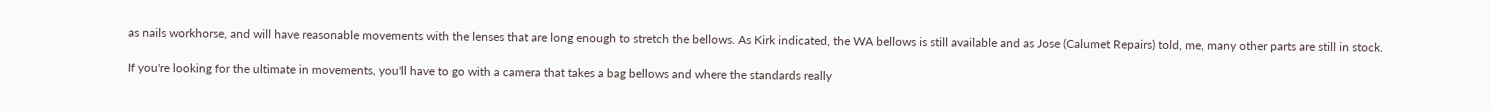as nails workhorse, and will have reasonable movements with the lenses that are long enough to stretch the bellows. As Kirk indicated, the WA bellows is still available and as Jose (Calumet Repairs) told, me, many other parts are still in stock.

If you're looking for the ultimate in movements, you'll have to go with a camera that takes a bag bellows and where the standards really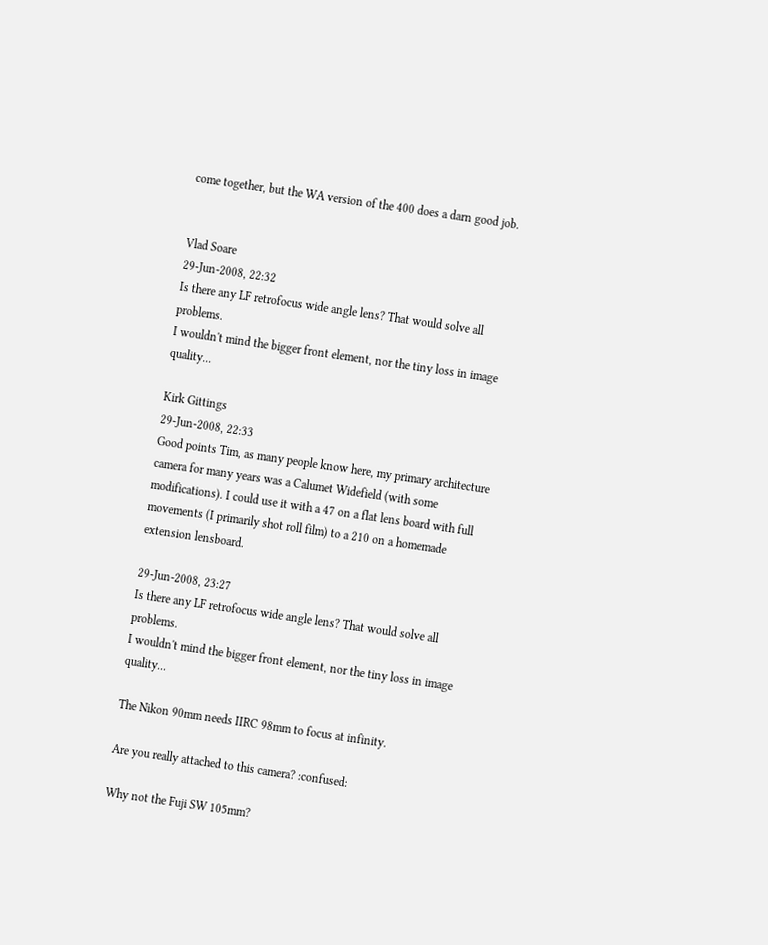come together, but the WA version of the 400 does a darn good job.


Vlad Soare
29-Jun-2008, 22:32
Is there any LF retrofocus wide angle lens? That would solve all problems.
I wouldn't mind the bigger front element, nor the tiny loss in image quality...

Kirk Gittings
29-Jun-2008, 22:33
Good points Tim, as many people know here, my primary architecture camera for many years was a Calumet Widefield (with some modifications). I could use it with a 47 on a flat lens board with full movements (I primarily shot roll film) to a 210 on a homemade extension lensboard.

29-Jun-2008, 23:27
Is there any LF retrofocus wide angle lens? That would solve all problems.
I wouldn't mind the bigger front element, nor the tiny loss in image quality...

The Nikon 90mm needs IIRC 98mm to focus at infinity.

Are you really attached to this camera? :confused:

Why not the Fuji SW 105mm?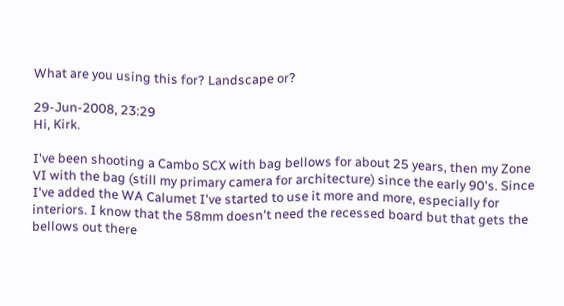What are you using this for? Landscape or?

29-Jun-2008, 23:29
Hi, Kirk.

I've been shooting a Cambo SCX with bag bellows for about 25 years, then my Zone VI with the bag (still my primary camera for architecture) since the early 90's. Since I've added the WA Calumet I've started to use it more and more, especially for interiors. I know that the 58mm doesn't need the recessed board but that gets the bellows out there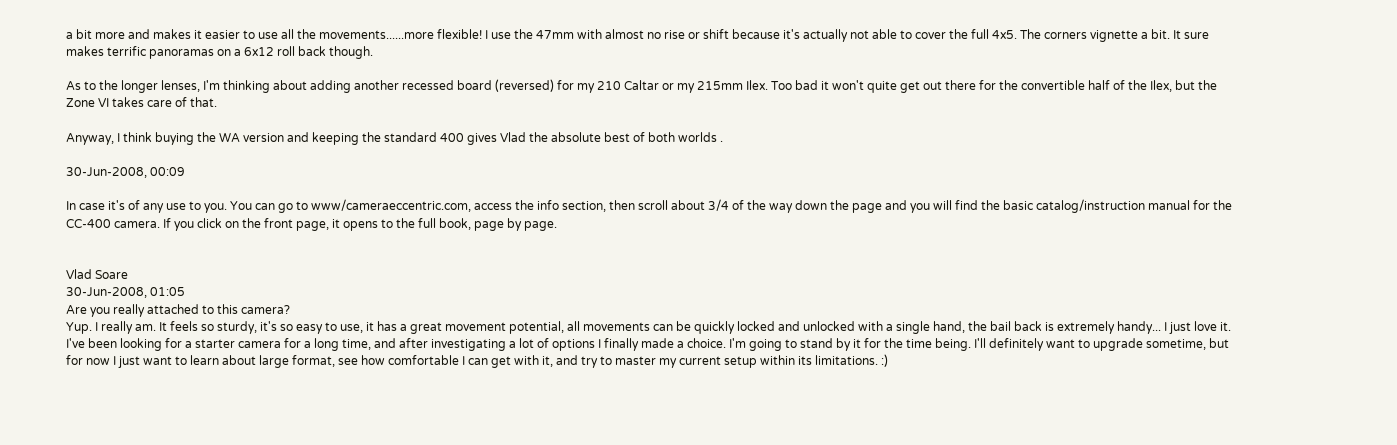a bit more and makes it easier to use all the movements......more flexible! I use the 47mm with almost no rise or shift because it's actually not able to cover the full 4x5. The corners vignette a bit. It sure makes terrific panoramas on a 6x12 roll back though.

As to the longer lenses, I'm thinking about adding another recessed board (reversed) for my 210 Caltar or my 215mm Ilex. Too bad it won't quite get out there for the convertible half of the Ilex, but the Zone VI takes care of that.

Anyway, I think buying the WA version and keeping the standard 400 gives Vlad the absolute best of both worlds .

30-Jun-2008, 00:09

In case it's of any use to you. You can go to www/cameraeccentric.com, access the info section, then scroll about 3/4 of the way down the page and you will find the basic catalog/instruction manual for the CC-400 camera. If you click on the front page, it opens to the full book, page by page.


Vlad Soare
30-Jun-2008, 01:05
Are you really attached to this camera?
Yup. I really am. It feels so sturdy, it's so easy to use, it has a great movement potential, all movements can be quickly locked and unlocked with a single hand, the bail back is extremely handy... I just love it.
I've been looking for a starter camera for a long time, and after investigating a lot of options I finally made a choice. I'm going to stand by it for the time being. I'll definitely want to upgrade sometime, but for now I just want to learn about large format, see how comfortable I can get with it, and try to master my current setup within its limitations. :)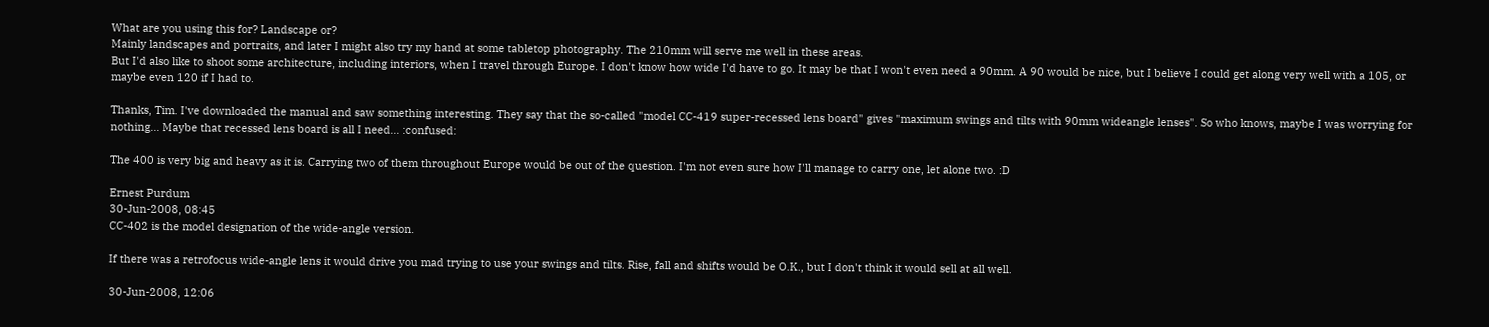What are you using this for? Landscape or?
Mainly landscapes and portraits, and later I might also try my hand at some tabletop photography. The 210mm will serve me well in these areas.
But I'd also like to shoot some architecture, including interiors, when I travel through Europe. I don't know how wide I'd have to go. It may be that I won't even need a 90mm. A 90 would be nice, but I believe I could get along very well with a 105, or maybe even 120 if I had to.

Thanks, Tim. I've downloaded the manual and saw something interesting. They say that the so-called "model CC-419 super-recessed lens board" gives "maximum swings and tilts with 90mm wideangle lenses". So who knows, maybe I was worrying for nothing... Maybe that recessed lens board is all I need... :confused:

The 400 is very big and heavy as it is. Carrying two of them throughout Europe would be out of the question. I'm not even sure how I'll manage to carry one, let alone two. :D

Ernest Purdum
30-Jun-2008, 08:45
CC-402 is the model designation of the wide-angle version.

If there was a retrofocus wide-angle lens it would drive you mad trying to use your swings and tilts. Rise, fall and shifts would be O.K., but I don't think it would sell at all well.

30-Jun-2008, 12:06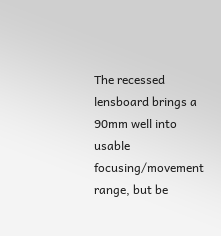The recessed lensboard brings a 90mm well into usable focusing/movement range, but be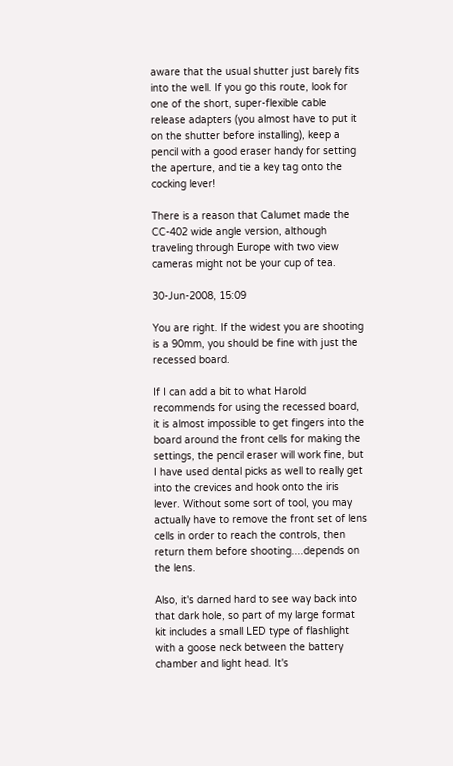aware that the usual shutter just barely fits into the well. If you go this route, look for one of the short, super-flexible cable release adapters (you almost have to put it on the shutter before installing), keep a pencil with a good eraser handy for setting the aperture, and tie a key tag onto the cocking lever!

There is a reason that Calumet made the CC-402 wide angle version, although traveling through Europe with two view cameras might not be your cup of tea.

30-Jun-2008, 15:09

You are right. If the widest you are shooting is a 90mm, you should be fine with just the recessed board.

If I can add a bit to what Harold recommends for using the recessed board, it is almost impossible to get fingers into the board around the front cells for making the settings, the pencil eraser will work fine, but I have used dental picks as well to really get into the crevices and hook onto the iris lever. Without some sort of tool, you may actually have to remove the front set of lens cells in order to reach the controls, then return them before shooting....depends on the lens.

Also, it's darned hard to see way back into that dark hole, so part of my large format kit includes a small LED type of flashlight with a goose neck between the battery chamber and light head. It's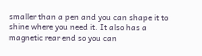smaller than a pen and you can shape it to shine where you need it. It also has a magnetic rear end so you can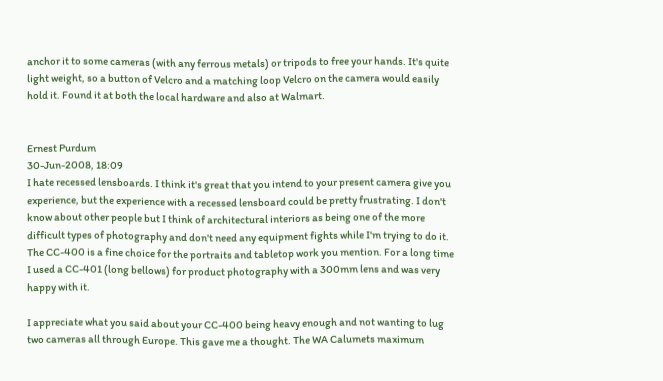anchor it to some cameras (with any ferrous metals) or tripods to free your hands. It's quite light weight, so a button of Velcro and a matching loop Velcro on the camera would easily hold it. Found it at both the local hardware and also at Walmart.


Ernest Purdum
30-Jun-2008, 18:09
I hate recessed lensboards. I think it's great that you intend to your present camera give you experience, but the experience with a recessed lensboard could be pretty frustrating. I don't know about other people but I think of architectural interiors as being one of the more difficult types of photography and don't need any equipment fights while I'm trying to do it. The CC-400 is a fine choice for the portraits and tabletop work you mention. For a long time I used a CC-401 (long bellows) for product photography with a 300mm lens and was very happy with it.

I appreciate what you said about your CC-400 being heavy enough and not wanting to lug two cameras all through Europe. This gave me a thought. The WA Calumets maximum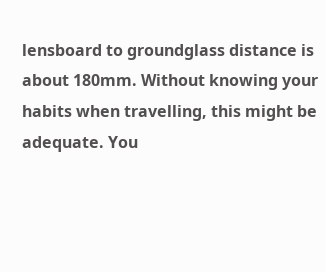lensboard to groundglass distance is about 180mm. Without knowing your habits when travelling, this might be adequate. You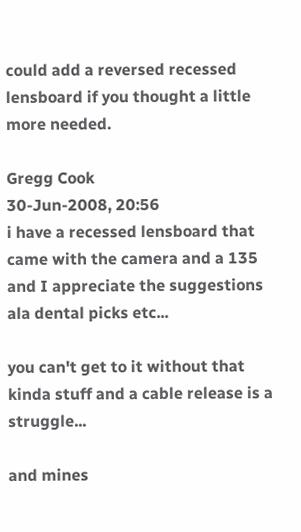could add a reversed recessed lensboard if you thought a little more needed.

Gregg Cook
30-Jun-2008, 20:56
i have a recessed lensboard that came with the camera and a 135 and I appreciate the suggestions ala dental picks etc...

you can't get to it without that kinda stuff and a cable release is a struggle...

and mines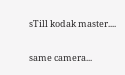sTill kodak master....

same camera...